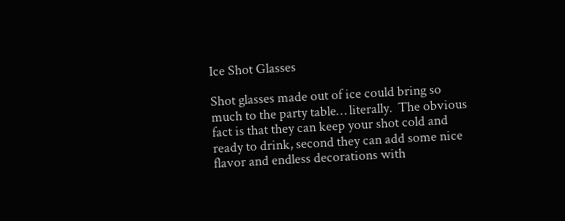Ice Shot Glasses

Shot glasses made out of ice could bring so much to the party table… literally.  The obvious fact is that they can keep your shot cold and ready to drink, second they can add some nice flavor and endless decorations with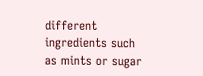different ingredients such as mints or sugar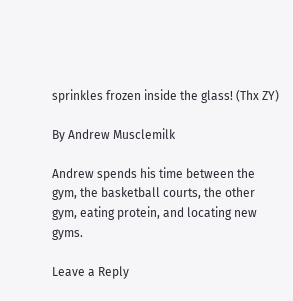sprinkles frozen inside the glass! (Thx ZY)

By Andrew Musclemilk

Andrew spends his time between the gym, the basketball courts, the other gym, eating protein, and locating new gyms.

Leave a Reply